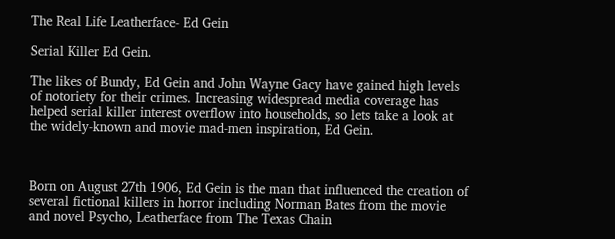The Real Life Leatherface- Ed Gein

Serial Killer Ed Gein.

The likes of Bundy, Ed Gein and John Wayne Gacy have gained high levels of notoriety for their crimes. Increasing widespread media coverage has helped serial killer interest overflow into households, so lets take a look at the widely-known and movie mad-men inspiration, Ed Gein.



Born on August 27th 1906, Ed Gein is the man that influenced the creation of several fictional killers in horror including Norman Bates from the movie and novel Psycho, Leatherface from The Texas Chain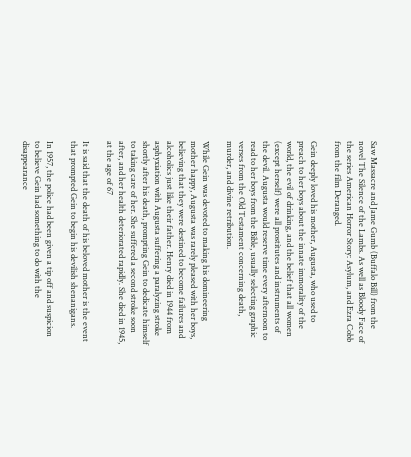Saw Massacre and Jame Gumb (Buffalo Bill) from the novel The Silence of the Lambs. As well as Bloody Face of the series American Horror Story: Asylum, and Ezra Cobb from the film Deranged.

Gein deeply loved his mother, Augusta, who used to preach to her boys about the innate immorality of the world, the evil of drinking, and the belief that all women (except herself) were all prostitutes and instruments of the devil. Augusta would reserve time every afternoon to read to her boys from the Bible, usually selecting graphic verses from the Old Testament concerning death, murder, and divine retribution.

While Gein was devoted to making his domineering mother happy, Augusta was rarely pleased with her boys, believing that they were destined to become failures and alcoholics just like their father. Henry died in 1944 from asphyxiation with Augusta suffering a paralyzing stroke shortly after his death, prompting Gein to dedicate himself to taking care of her. She suffered a second stroke soon after, and her health deteriorated rapidly. She died in 1945, at the age of 67

It is said that the death of his beloved mother is the event that prompted Gein to begin his devilish shenanigans.

In 1957, the police had been given a tip off and suspicion to believe Gein had something to do with the disappearance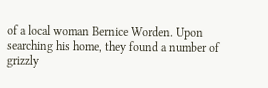of a local woman Bernice Worden. Upon searching his home, they found a number of grizzly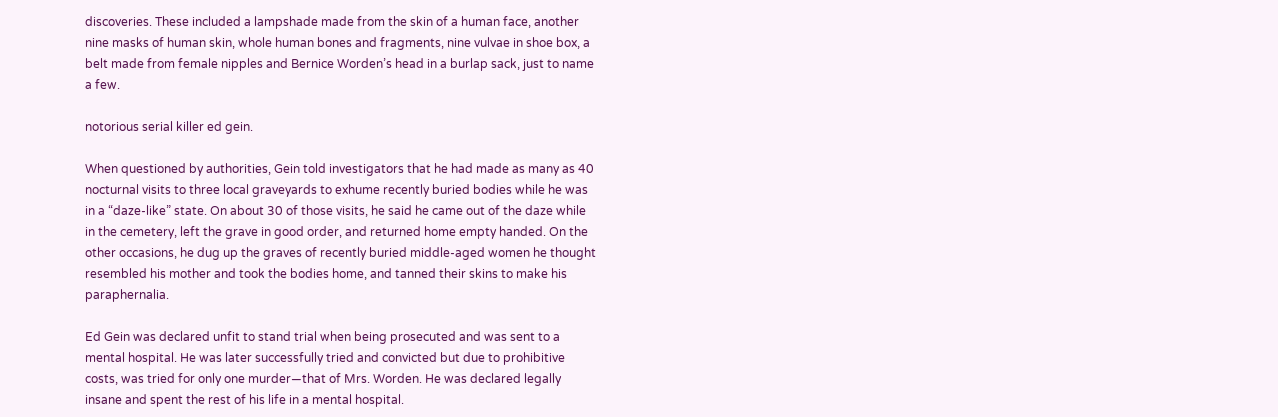discoveries. These included a lampshade made from the skin of a human face, another nine masks of human skin, whole human bones and fragments, nine vulvae in shoe box, a belt made from female nipples and Bernice Worden’s head in a burlap sack, just to name a few.

notorious serial killer ed gein.

When questioned by authorities, Gein told investigators that he had made as many as 40 nocturnal visits to three local graveyards to exhume recently buried bodies while he was in a “daze-like” state. On about 30 of those visits, he said he came out of the daze while in the cemetery, left the grave in good order, and returned home empty handed. On the other occasions, he dug up the graves of recently buried middle-aged women he thought resembled his mother and took the bodies home, and tanned their skins to make his paraphernalia.

Ed Gein was declared unfit to stand trial when being prosecuted and was sent to a mental hospital. He was later successfully tried and convicted but due to prohibitive costs, was tried for only one murder—that of Mrs. Worden. He was declared legally insane and spent the rest of his life in a mental hospital.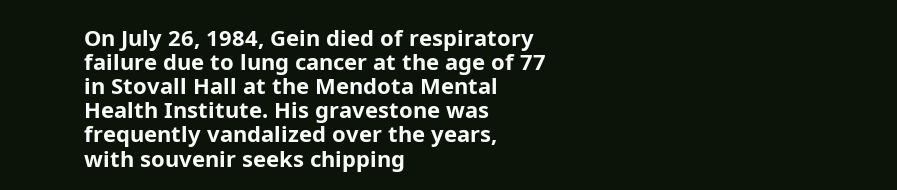On July 26, 1984, Gein died of respiratory failure due to lung cancer at the age of 77 in Stovall Hall at the Mendota Mental Health Institute. His gravestone was frequently vandalized over the years, with souvenir seeks chipping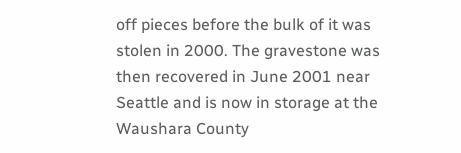off pieces before the bulk of it was stolen in 2000. The gravestone was then recovered in June 2001 near Seattle and is now in storage at the Waushara County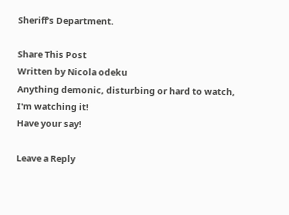Sheriff’s Department.

Share This Post
Written by Nicola odeku
Anything demonic, disturbing or hard to watch, I'm watching it!
Have your say!

Leave a Reply